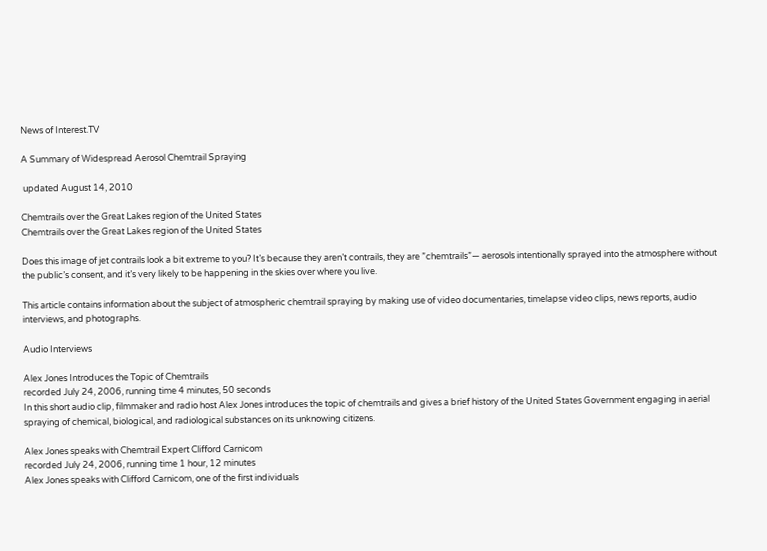News of Interest.TV

A Summary of Widespread Aerosol Chemtrail Spraying

 updated August 14, 2010

Chemtrails over the Great Lakes region of the United States
Chemtrails over the Great Lakes region of the United States

Does this image of jet contrails look a bit extreme to you? It’s because they aren’t contrails, they are ”chemtrails”— aerosols intentionally sprayed into the atmosphere without the public’s consent, and it’s very likely to be happening in the skies over where you live.

This article contains information about the subject of atmospheric chemtrail spraying by making use of video documentaries, timelapse video clips, news reports, audio interviews, and photographs.

Audio Interviews

Alex Jones Introduces the Topic of Chemtrails
recorded July 24, 2006, running time 4 minutes, 50 seconds
In this short audio clip, filmmaker and radio host Alex Jones introduces the topic of chemtrails and gives a brief history of the United States Government engaging in aerial spraying of chemical, biological, and radiological substances on its unknowing citizens.

Alex Jones speaks with Chemtrail Expert Clifford Carnicom
recorded July 24, 2006, running time 1 hour, 12 minutes
Alex Jones speaks with Clifford Carnicom, one of the first individuals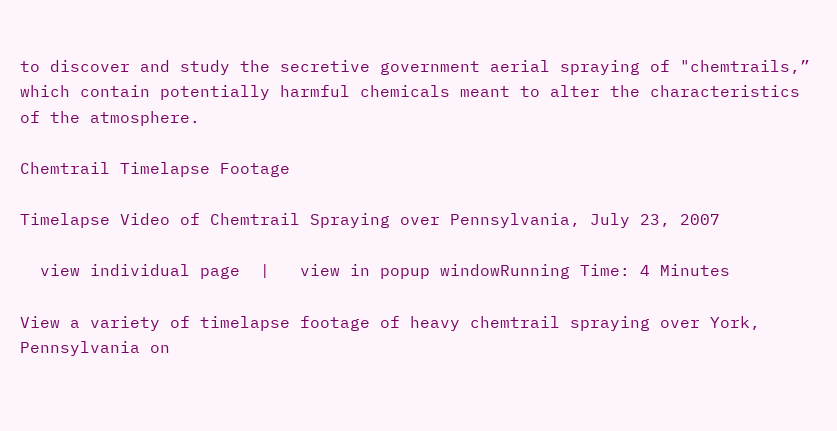to discover and study the secretive government aerial spraying of "chemtrails,” which contain potentially harmful chemicals meant to alter the characteristics of the atmosphere.

Chemtrail Timelapse Footage

Timelapse Video of Chemtrail Spraying over Pennsylvania, July 23, 2007

  view individual page  |   view in popup windowRunning Time: 4 Minutes

View a variety of timelapse footage of heavy chemtrail spraying over York, Pennsylvania on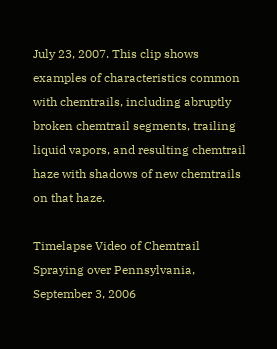July 23, 2007. This clip shows examples of characteristics common with chemtrails, including abruptly broken chemtrail segments, trailing liquid vapors, and resulting chemtrail haze with shadows of new chemtrails on that haze.

Timelapse Video of Chemtrail Spraying over Pennsylvania, September 3, 2006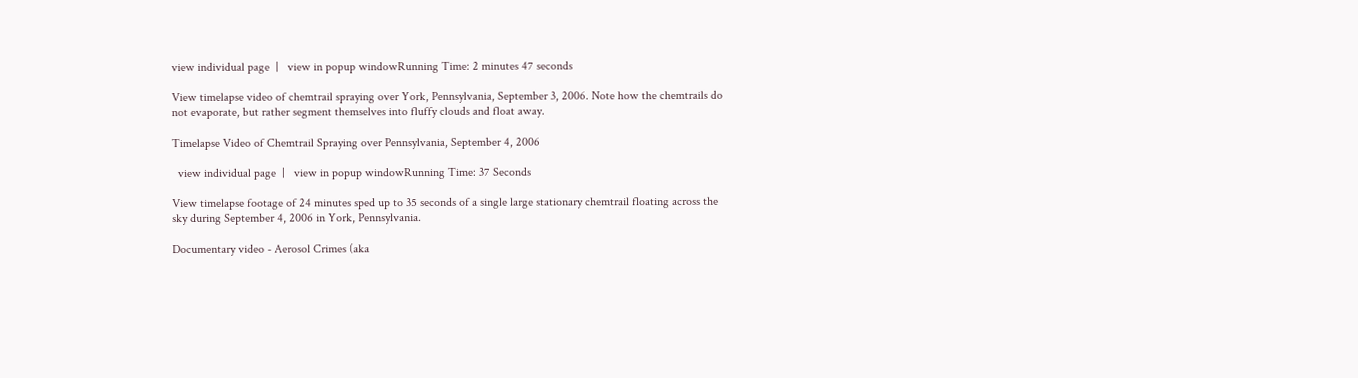view individual page  |   view in popup windowRunning Time: 2 minutes 47 seconds

View timelapse video of chemtrail spraying over York, Pennsylvania, September 3, 2006. Note how the chemtrails do not evaporate, but rather segment themselves into fluffy clouds and float away.

Timelapse Video of Chemtrail Spraying over Pennsylvania, September 4, 2006

  view individual page  |   view in popup windowRunning Time: 37 Seconds

View timelapse footage of 24 minutes sped up to 35 seconds of a single large stationary chemtrail floating across the sky during September 4, 2006 in York, Pennsylvania.

Documentary video - Aerosol Crimes (aka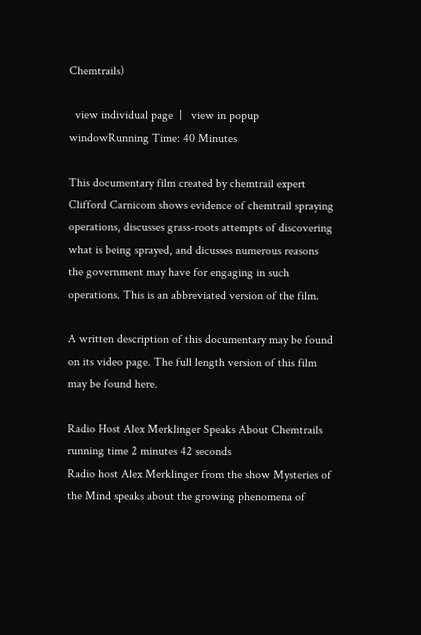Chemtrails)

  view individual page  |   view in popup windowRunning Time: 40 Minutes

This documentary film created by chemtrail expert Clifford Carnicom shows evidence of chemtrail spraying operations, discusses grass-roots attempts of discovering what is being sprayed, and dicusses numerous reasons the government may have for engaging in such operations. This is an abbreviated version of the film.

A written description of this documentary may be found on its video page. The full length version of this film may be found here.

Radio Host Alex Merklinger Speaks About Chemtrails
running time 2 minutes 42 seconds
Radio host Alex Merklinger from the show Mysteries of the Mind speaks about the growing phenomena of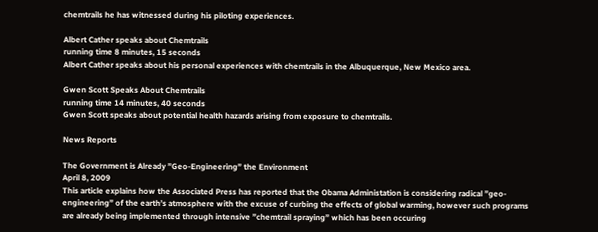chemtrails he has witnessed during his piloting experiences.

Albert Cather speaks about Chemtrails
running time 8 minutes, 15 seconds
Albert Cather speaks about his personal experiences with chemtrails in the Albuquerque, New Mexico area.

Gwen Scott Speaks About Chemtrails
running time 14 minutes, 40 seconds
Gwen Scott speaks about potential health hazards arising from exposure to chemtrails.

News Reports

The Government is Already ”Geo-Engineering” the Environment
April 8, 2009
This article explains how the Associated Press has reported that the Obama Administation is considering radical ”geo-engineering” of the earth’s atmosphere with the excuse of curbing the effects of global warming, however such programs are already being implemented through intensive ”chemtrail spraying” which has been occuring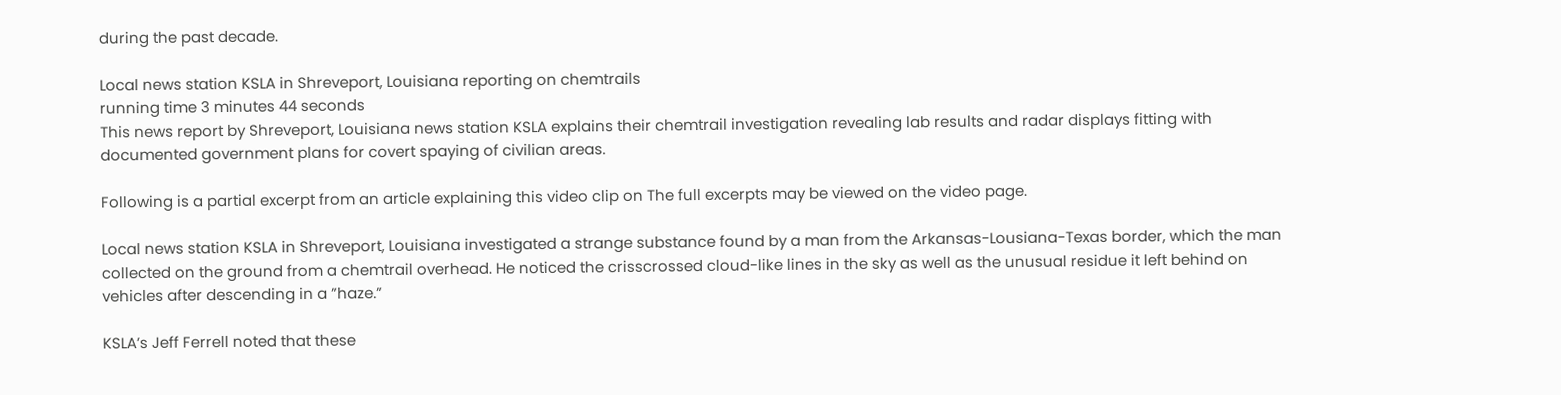during the past decade.

Local news station KSLA in Shreveport, Louisiana reporting on chemtrails
running time 3 minutes 44 seconds
This news report by Shreveport, Louisiana news station KSLA explains their chemtrail investigation revealing lab results and radar displays fitting with documented government plans for covert spaying of civilian areas.

Following is a partial excerpt from an article explaining this video clip on The full excerpts may be viewed on the video page.

Local news station KSLA in Shreveport, Louisiana investigated a strange substance found by a man from the Arkansas-Lousiana-Texas border, which the man collected on the ground from a chemtrail overhead. He noticed the crisscrossed cloud-like lines in the sky as well as the unusual residue it left behind on vehicles after descending in a ”haze.”

KSLA’s Jeff Ferrell noted that these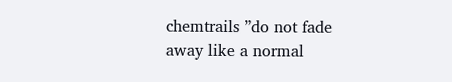chemtrails ”do not fade away like a normal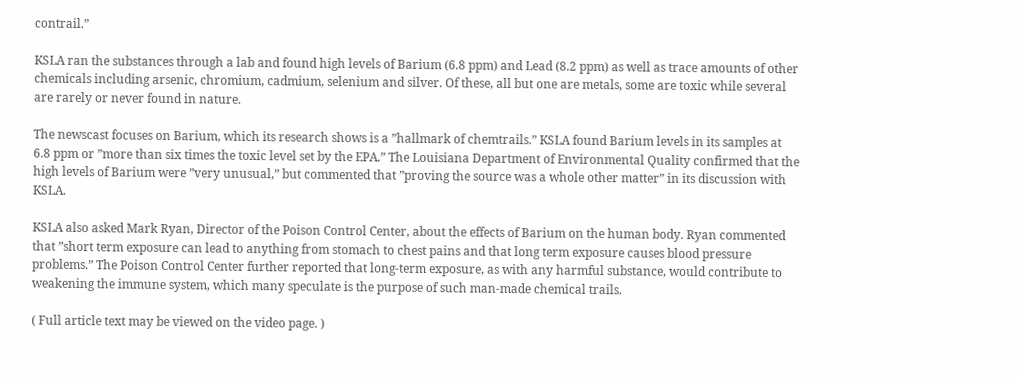contrail.”

KSLA ran the substances through a lab and found high levels of Barium (6.8 ppm) and Lead (8.2 ppm) as well as trace amounts of other chemicals including arsenic, chromium, cadmium, selenium and silver. Of these, all but one are metals, some are toxic while several are rarely or never found in nature.

The newscast focuses on Barium, which its research shows is a ”hallmark of chemtrails.” KSLA found Barium levels in its samples at 6.8 ppm or ”more than six times the toxic level set by the EPA.” The Louisiana Department of Environmental Quality confirmed that the high levels of Barium were ”very unusual,” but commented that ”proving the source was a whole other matter” in its discussion with KSLA.

KSLA also asked Mark Ryan, Director of the Poison Control Center, about the effects of Barium on the human body. Ryan commented that ”short term exposure can lead to anything from stomach to chest pains and that long term exposure causes blood pressure problems.” The Poison Control Center further reported that long-term exposure, as with any harmful substance, would contribute to weakening the immune system, which many speculate is the purpose of such man-made chemical trails.

( Full article text may be viewed on the video page. )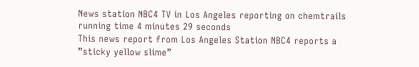News station NBC4 TV in Los Angeles reporting on chemtrails
running time 4 minutes 29 seconds
This news report from Los Angeles Station NBC4 reports a ”sticky yellow slime”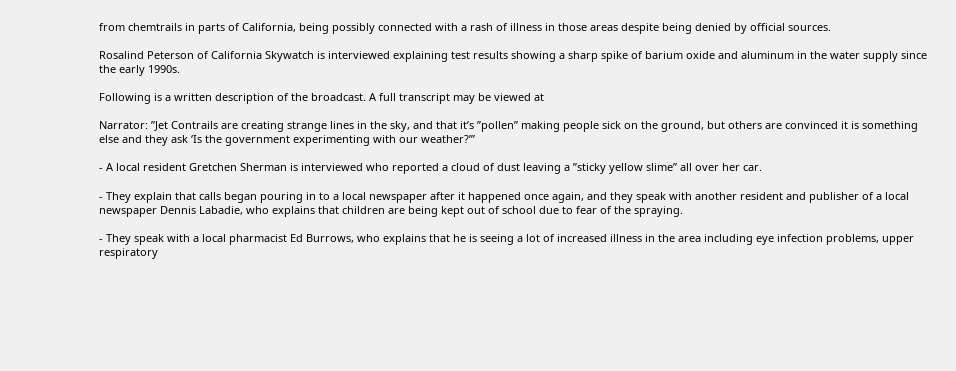from chemtrails in parts of California, being possibly connected with a rash of illness in those areas despite being denied by official sources.

Rosalind Peterson of California Skywatch is interviewed explaining test results showing a sharp spike of barium oxide and aluminum in the water supply since the early 1990s.

Following is a written description of the broadcast. A full transcript may be viewed at

Narrator: ”Jet Contrails are creating strange lines in the sky, and that it’s ”pollen” making people sick on the ground, but others are convinced it is something else and they ask ‘Is the government experimenting with our weather?’”

- A local resident Gretchen Sherman is interviewed who reported a cloud of dust leaving a ”sticky yellow slime” all over her car.

- They explain that calls began pouring in to a local newspaper after it happened once again, and they speak with another resident and publisher of a local newspaper Dennis Labadie, who explains that children are being kept out of school due to fear of the spraying.

- They speak with a local pharmacist Ed Burrows, who explains that he is seeing a lot of increased illness in the area including eye infection problems, upper respiratory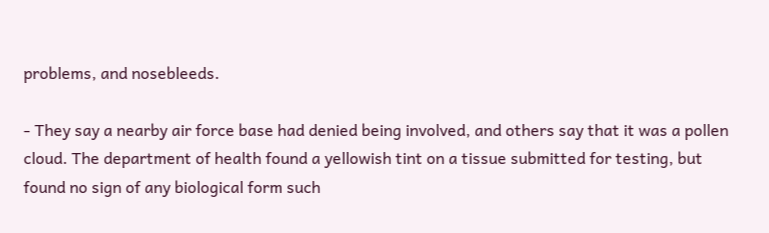problems, and nosebleeds.

- They say a nearby air force base had denied being involved, and others say that it was a pollen cloud. The department of health found a yellowish tint on a tissue submitted for testing, but found no sign of any biological form such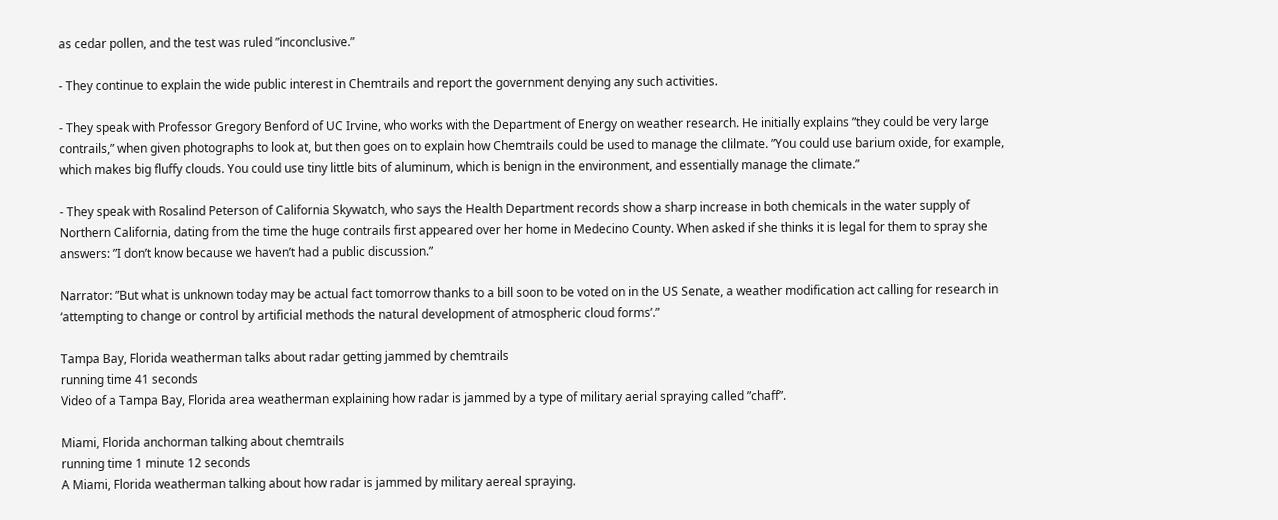as cedar pollen, and the test was ruled ”inconclusive.”

- They continue to explain the wide public interest in Chemtrails and report the government denying any such activities.

- They speak with Professor Gregory Benford of UC Irvine, who works with the Department of Energy on weather research. He initially explains ”they could be very large contrails,” when given photographs to look at, but then goes on to explain how Chemtrails could be used to manage the clilmate. ”You could use barium oxide, for example, which makes big fluffy clouds. You could use tiny little bits of aluminum, which is benign in the environment, and essentially manage the climate.”

- They speak with Rosalind Peterson of California Skywatch, who says the Health Department records show a sharp increase in both chemicals in the water supply of Northern California, dating from the time the huge contrails first appeared over her home in Medecino County. When asked if she thinks it is legal for them to spray she answers: ”I don’t know because we haven’t had a public discussion.”

Narrator: ”But what is unknown today may be actual fact tomorrow thanks to a bill soon to be voted on in the US Senate, a weather modification act calling for research in ‘attempting to change or control by artificial methods the natural development of atmospheric cloud forms’.”

Tampa Bay, Florida weatherman talks about radar getting jammed by chemtrails
running time 41 seconds
Video of a Tampa Bay, Florida area weatherman explaining how radar is jammed by a type of military aerial spraying called ”chaff”.

Miami, Florida anchorman talking about chemtrails
running time 1 minute 12 seconds
A Miami, Florida weatherman talking about how radar is jammed by military aereal spraying.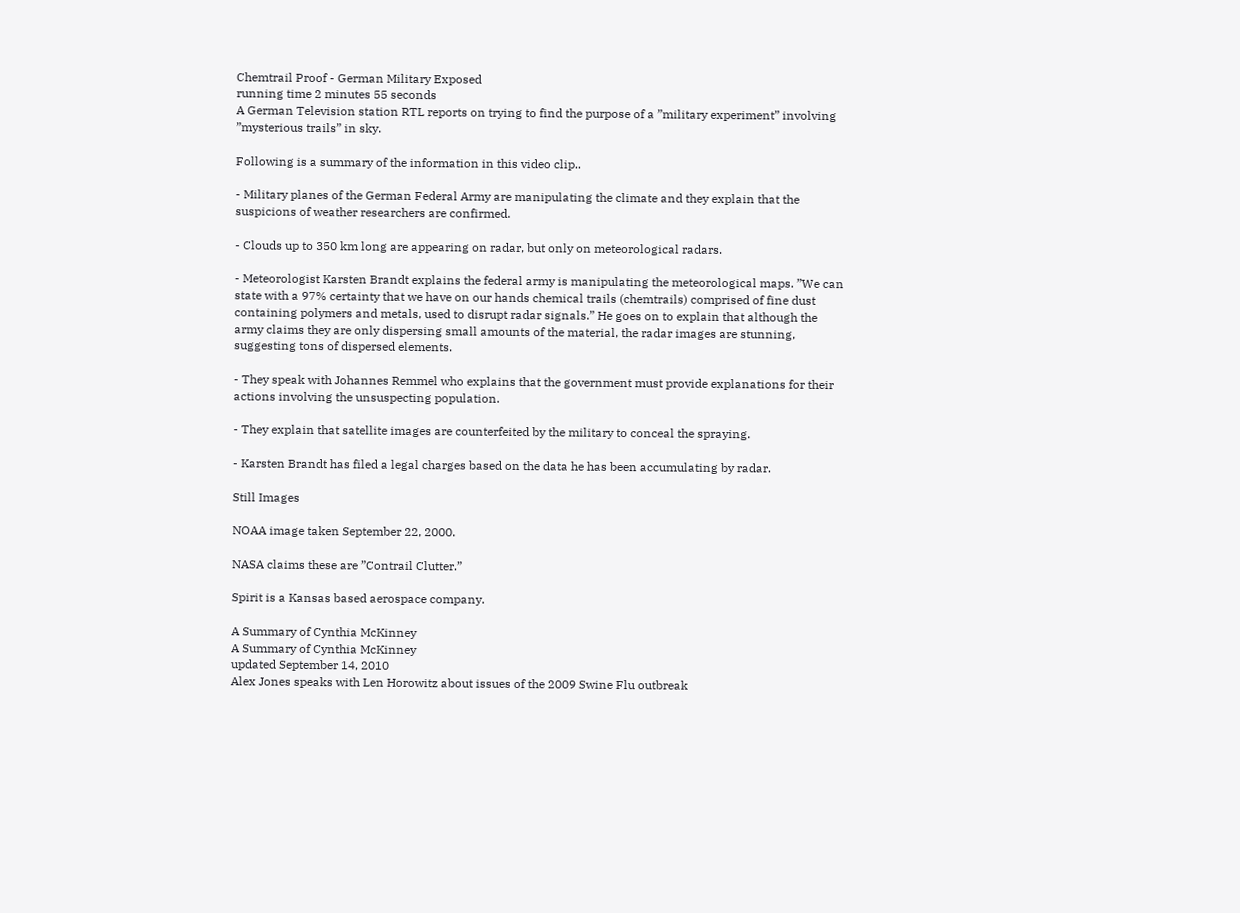Chemtrail Proof - German Military Exposed
running time 2 minutes 55 seconds
A German Television station RTL reports on trying to find the purpose of a ”military experiment” involving ”mysterious trails” in sky.

Following is a summary of the information in this video clip..

- Military planes of the German Federal Army are manipulating the climate and they explain that the suspicions of weather researchers are confirmed.

- Clouds up to 350 km long are appearing on radar, but only on meteorological radars.

- Meteorologist Karsten Brandt explains the federal army is manipulating the meteorological maps. ”We can state with a 97% certainty that we have on our hands chemical trails (chemtrails) comprised of fine dust containing polymers and metals, used to disrupt radar signals.” He goes on to explain that although the army claims they are only dispersing small amounts of the material, the radar images are stunning, suggesting tons of dispersed elements.

- They speak with Johannes Remmel who explains that the government must provide explanations for their actions involving the unsuspecting population.

- They explain that satellite images are counterfeited by the military to conceal the spraying.

- Karsten Brandt has filed a legal charges based on the data he has been accumulating by radar.

Still Images

NOAA image taken September 22, 2000.

NASA claims these are ”Contrail Clutter.”

Spirit is a Kansas based aerospace company.

A Summary of Cynthia McKinney
A Summary of Cynthia McKinney
updated September 14, 2010
Alex Jones speaks with Len Horowitz about issues of the 2009 Swine Flu outbreak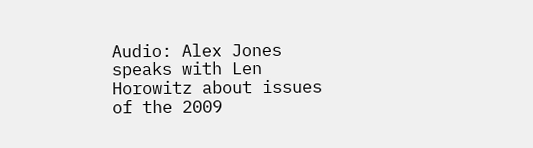Audio: Alex Jones speaks with Len Horowitz about issues of the 2009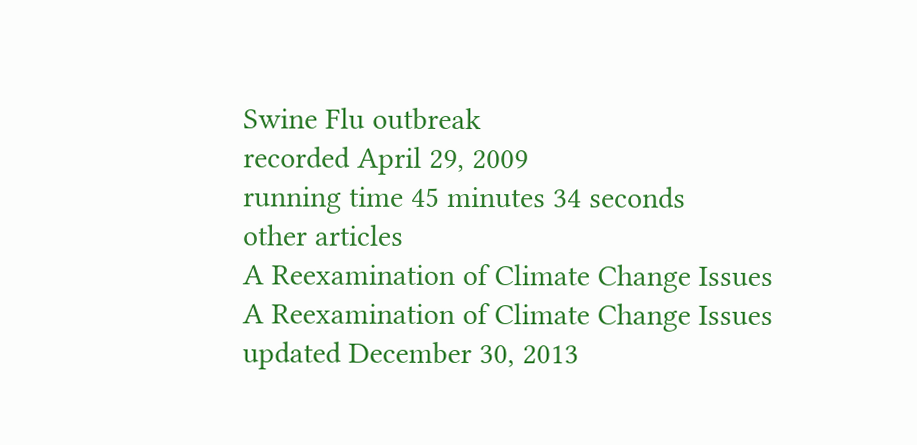Swine Flu outbreak
recorded April 29, 2009
running time 45 minutes 34 seconds
other articles
A Reexamination of Climate Change Issues
A Reexamination of Climate Change Issues
updated December 30, 2013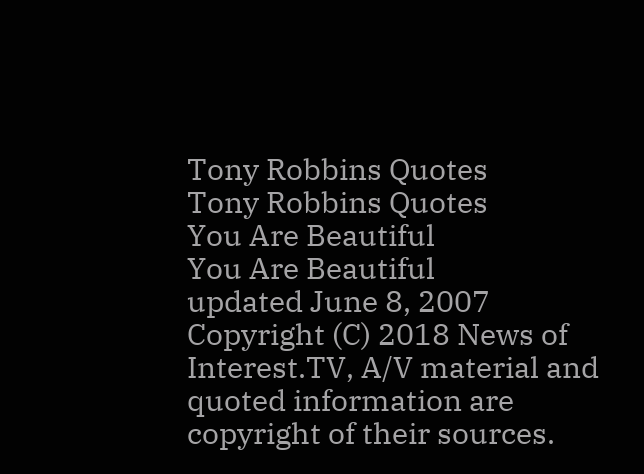Tony Robbins Quotes
Tony Robbins Quotes
You Are Beautiful
You Are Beautiful
updated June 8, 2007
Copyright (C) 2018 News of Interest.TV, A/V material and quoted information are copyright of their sources.